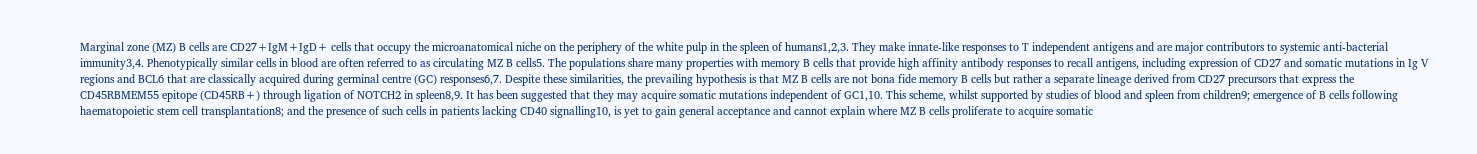Marginal zone (MZ) B cells are CD27+IgM+IgD+ cells that occupy the microanatomical niche on the periphery of the white pulp in the spleen of humans1,2,3. They make innate-like responses to T independent antigens and are major contributors to systemic anti-bacterial immunity3,4. Phenotypically similar cells in blood are often referred to as circulating MZ B cells5. The populations share many properties with memory B cells that provide high affinity antibody responses to recall antigens, including expression of CD27 and somatic mutations in Ig V regions and BCL6 that are classically acquired during germinal centre (GC) responses6,7. Despite these similarities, the prevailing hypothesis is that MZ B cells are not bona fide memory B cells but rather a separate lineage derived from CD27 precursors that express the CD45RBMEM55 epitope (CD45RB+) through ligation of NOTCH2 in spleen8,9. It has been suggested that they may acquire somatic mutations independent of GC1,10. This scheme, whilst supported by studies of blood and spleen from children9; emergence of B cells following haematopoietic stem cell transplantation8; and the presence of such cells in patients lacking CD40 signalling10, is yet to gain general acceptance and cannot explain where MZ B cells proliferate to acquire somatic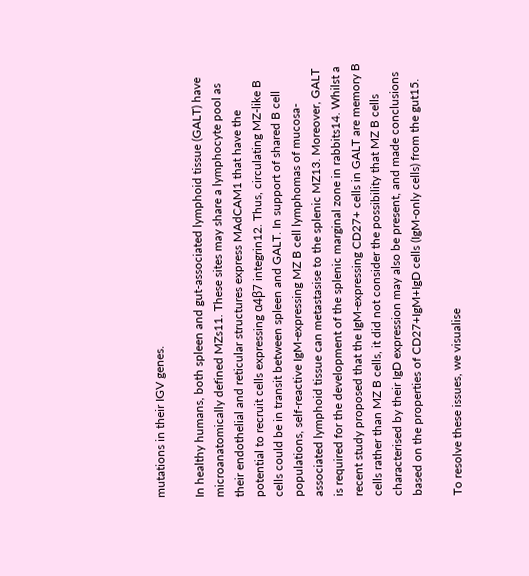mutations in their IGV genes.

In healthy humans, both spleen and gut-associated lymphoid tissue (GALT) have microanatomically defined MZs11. These sites may share a lymphocyte pool as their endothelial and reticular structures express MAdCAM1 that have the potential to recruit cells expressing α4β7 integrin12. Thus, circulating MZ-like B cells could be in transit between spleen and GALT. In support of shared B cell populations, self-reactive IgM-expressing MZ B cell lymphomas of mucosa-associated lymphoid tissue can metastasise to the splenic MZ13. Moreover, GALT is required for the development of the splenic marginal zone in rabbits14. Whilst a recent study proposed that the IgM-expressing CD27+ cells in GALT are memory B cells rather than MZ B cells, it did not consider the possibility that MZ B cells characterised by their IgD expression may also be present, and made conclusions based on the properties of CD27+IgM+IgD cells (IgM-only cells) from the gut15.

To resolve these issues, we visualise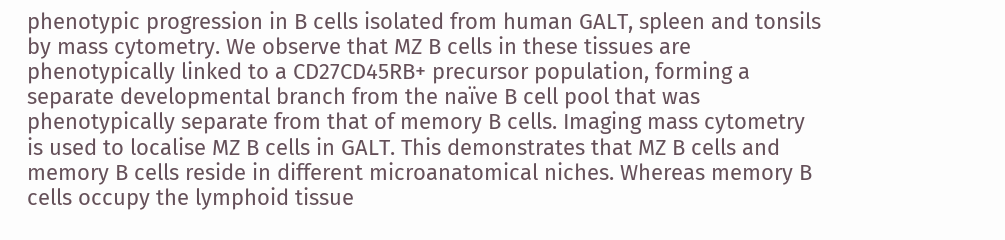phenotypic progression in B cells isolated from human GALT, spleen and tonsils by mass cytometry. We observe that MZ B cells in these tissues are phenotypically linked to a CD27CD45RB+ precursor population, forming a separate developmental branch from the naïve B cell pool that was phenotypically separate from that of memory B cells. Imaging mass cytometry is used to localise MZ B cells in GALT. This demonstrates that MZ B cells and memory B cells reside in different microanatomical niches. Whereas memory B cells occupy the lymphoid tissue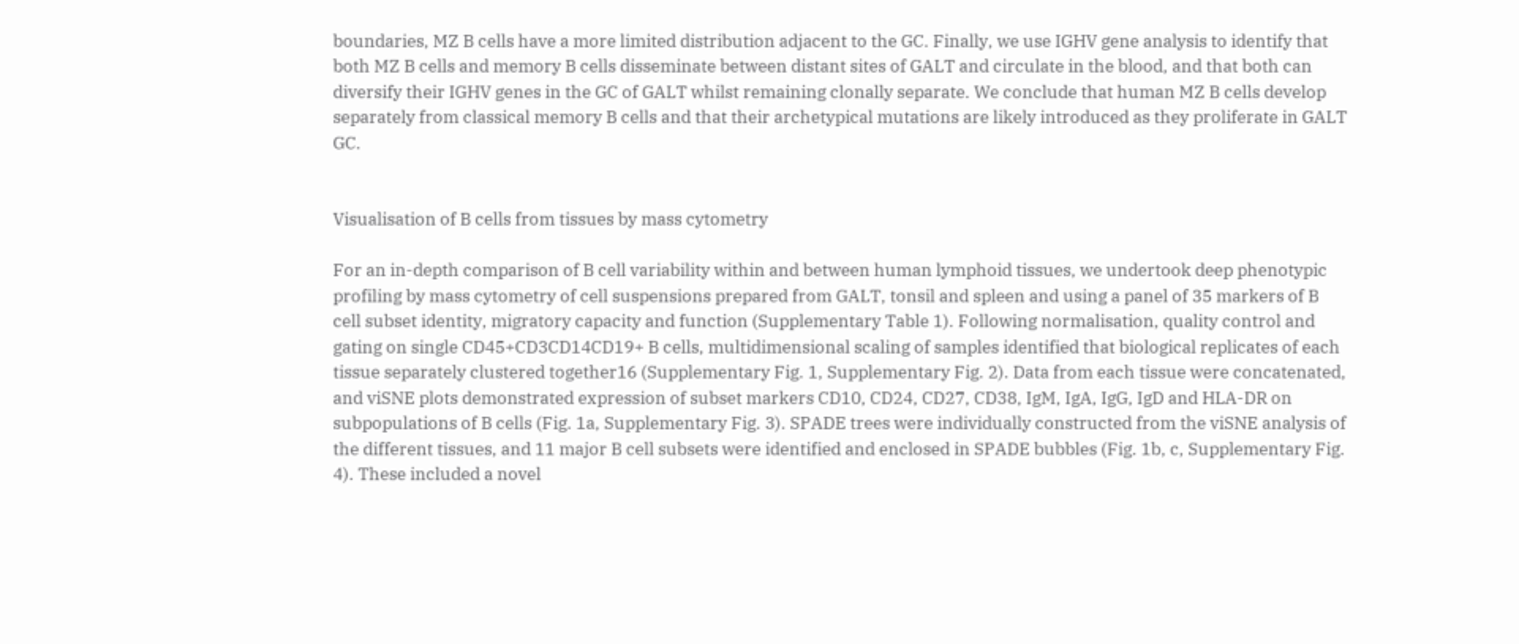boundaries, MZ B cells have a more limited distribution adjacent to the GC. Finally, we use IGHV gene analysis to identify that both MZ B cells and memory B cells disseminate between distant sites of GALT and circulate in the blood, and that both can diversify their IGHV genes in the GC of GALT whilst remaining clonally separate. We conclude that human MZ B cells develop separately from classical memory B cells and that their archetypical mutations are likely introduced as they proliferate in GALT GC.


Visualisation of B cells from tissues by mass cytometry

For an in-depth comparison of B cell variability within and between human lymphoid tissues, we undertook deep phenotypic profiling by mass cytometry of cell suspensions prepared from GALT, tonsil and spleen and using a panel of 35 markers of B cell subset identity, migratory capacity and function (Supplementary Table 1). Following normalisation, quality control and gating on single CD45+CD3CD14CD19+ B cells, multidimensional scaling of samples identified that biological replicates of each tissue separately clustered together16 (Supplementary Fig. 1, Supplementary Fig. 2). Data from each tissue were concatenated, and viSNE plots demonstrated expression of subset markers CD10, CD24, CD27, CD38, IgM, IgA, IgG, IgD and HLA-DR on subpopulations of B cells (Fig. 1a, Supplementary Fig. 3). SPADE trees were individually constructed from the viSNE analysis of the different tissues, and 11 major B cell subsets were identified and enclosed in SPADE bubbles (Fig. 1b, c, Supplementary Fig. 4). These included a novel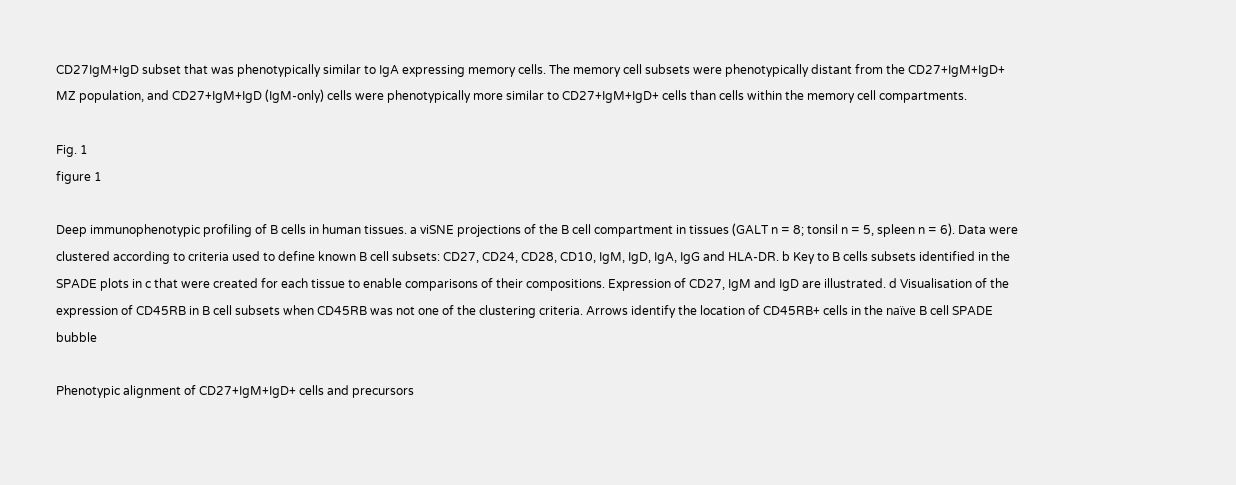CD27IgM+IgD subset that was phenotypically similar to IgA expressing memory cells. The memory cell subsets were phenotypically distant from the CD27+IgM+IgD+ MZ population, and CD27+IgM+IgD (IgM-only) cells were phenotypically more similar to CD27+IgM+IgD+ cells than cells within the memory cell compartments.

Fig. 1
figure 1

Deep immunophenotypic profiling of B cells in human tissues. a viSNE projections of the B cell compartment in tissues (GALT n = 8; tonsil n = 5, spleen n = 6). Data were clustered according to criteria used to define known B cell subsets: CD27, CD24, CD28, CD10, IgM, IgD, IgA, IgG and HLA-DR. b Key to B cells subsets identified in the SPADE plots in c that were created for each tissue to enable comparisons of their compositions. Expression of CD27, IgM and IgD are illustrated. d Visualisation of the expression of CD45RB in B cell subsets when CD45RB was not one of the clustering criteria. Arrows identify the location of CD45RB+ cells in the naïve B cell SPADE bubble

Phenotypic alignment of CD27+IgM+IgD+ cells and precursors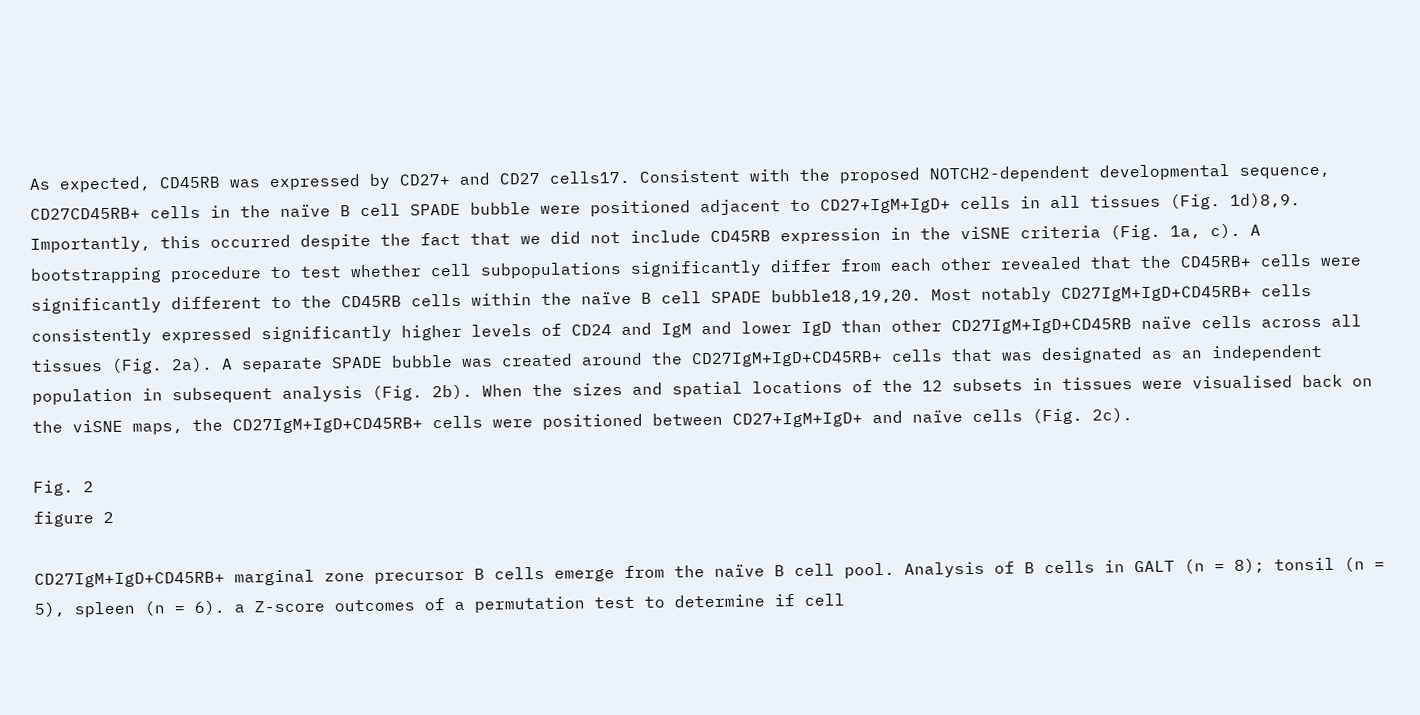As expected, CD45RB was expressed by CD27+ and CD27 cells17. Consistent with the proposed NOTCH2-dependent developmental sequence, CD27CD45RB+ cells in the naïve B cell SPADE bubble were positioned adjacent to CD27+IgM+IgD+ cells in all tissues (Fig. 1d)8,9. Importantly, this occurred despite the fact that we did not include CD45RB expression in the viSNE criteria (Fig. 1a, c). A bootstrapping procedure to test whether cell subpopulations significantly differ from each other revealed that the CD45RB+ cells were significantly different to the CD45RB cells within the naïve B cell SPADE bubble18,19,20. Most notably CD27IgM+IgD+CD45RB+ cells consistently expressed significantly higher levels of CD24 and IgM and lower IgD than other CD27IgM+IgD+CD45RB naïve cells across all tissues (Fig. 2a). A separate SPADE bubble was created around the CD27IgM+IgD+CD45RB+ cells that was designated as an independent population in subsequent analysis (Fig. 2b). When the sizes and spatial locations of the 12 subsets in tissues were visualised back on the viSNE maps, the CD27IgM+IgD+CD45RB+ cells were positioned between CD27+IgM+IgD+ and naïve cells (Fig. 2c).

Fig. 2
figure 2

CD27IgM+IgD+CD45RB+ marginal zone precursor B cells emerge from the naïve B cell pool. Analysis of B cells in GALT (n = 8); tonsil (n = 5), spleen (n = 6). a Z-score outcomes of a permutation test to determine if cell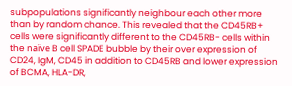subpopulations significantly neighbour each other more than by random chance. This revealed that the CD45RB+ cells were significantly different to the CD45RB- cells within the naïve B cell SPADE bubble by their over expression of CD24, IgM, CD45 in addition to CD45RB and lower expression of BCMA, HLA-DR,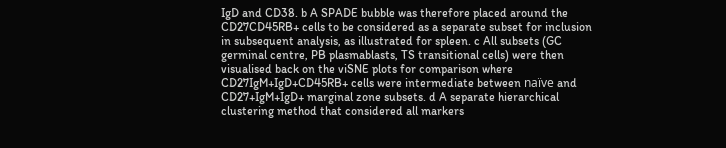IgD and CD38. b A SPADE bubble was therefore placed around the CD27CD45RB+ cells to be considered as a separate subset for inclusion in subsequent analysis, as illustrated for spleen. c All subsets (GC germinal centre, PB plasmablasts, TS transitional cells) were then visualised back on the viSNE plots for comparison where CD27IgM+IgD+CD45RB+ cells were intermediate between naïve and CD27+IgM+IgD+ marginal zone subsets. d A separate hierarchical clustering method that considered all markers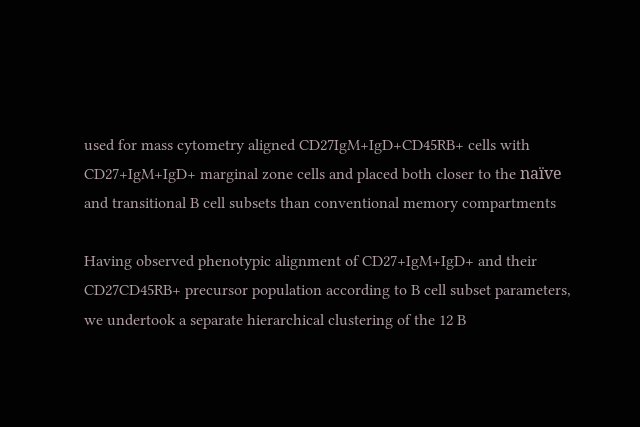used for mass cytometry aligned CD27IgM+IgD+CD45RB+ cells with CD27+IgM+IgD+ marginal zone cells and placed both closer to the naïve and transitional B cell subsets than conventional memory compartments

Having observed phenotypic alignment of CD27+IgM+IgD+ and their CD27CD45RB+ precursor population according to B cell subset parameters, we undertook a separate hierarchical clustering of the 12 B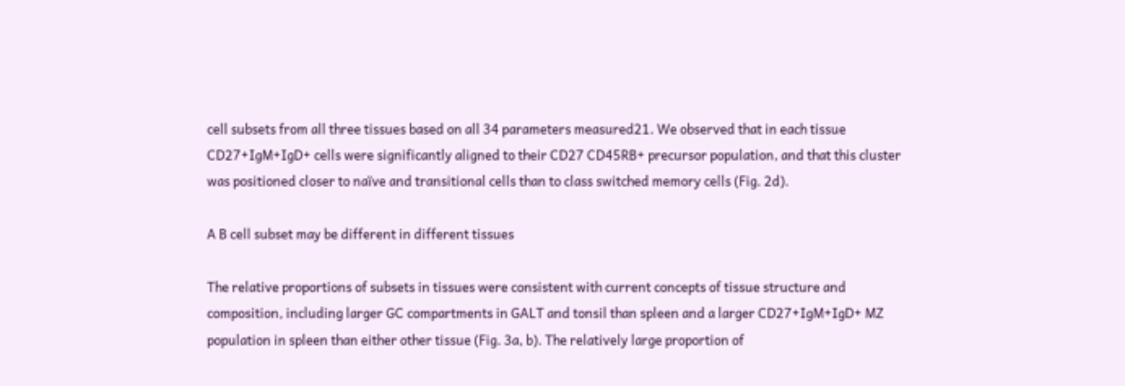cell subsets from all three tissues based on all 34 parameters measured21. We observed that in each tissue CD27+IgM+IgD+ cells were significantly aligned to their CD27 CD45RB+ precursor population, and that this cluster was positioned closer to naïve and transitional cells than to class switched memory cells (Fig. 2d).

A B cell subset may be different in different tissues

The relative proportions of subsets in tissues were consistent with current concepts of tissue structure and composition, including larger GC compartments in GALT and tonsil than spleen and a larger CD27+IgM+IgD+ MZ population in spleen than either other tissue (Fig. 3a, b). The relatively large proportion of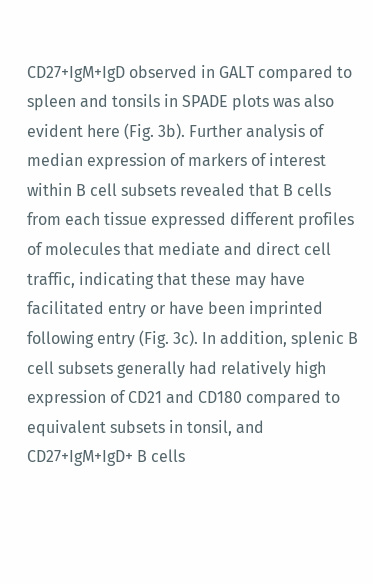CD27+IgM+IgD observed in GALT compared to spleen and tonsils in SPADE plots was also evident here (Fig. 3b). Further analysis of median expression of markers of interest within B cell subsets revealed that B cells from each tissue expressed different profiles of molecules that mediate and direct cell traffic, indicating that these may have facilitated entry or have been imprinted following entry (Fig. 3c). In addition, splenic B cell subsets generally had relatively high expression of CD21 and CD180 compared to equivalent subsets in tonsil, and CD27+IgM+IgD+ B cells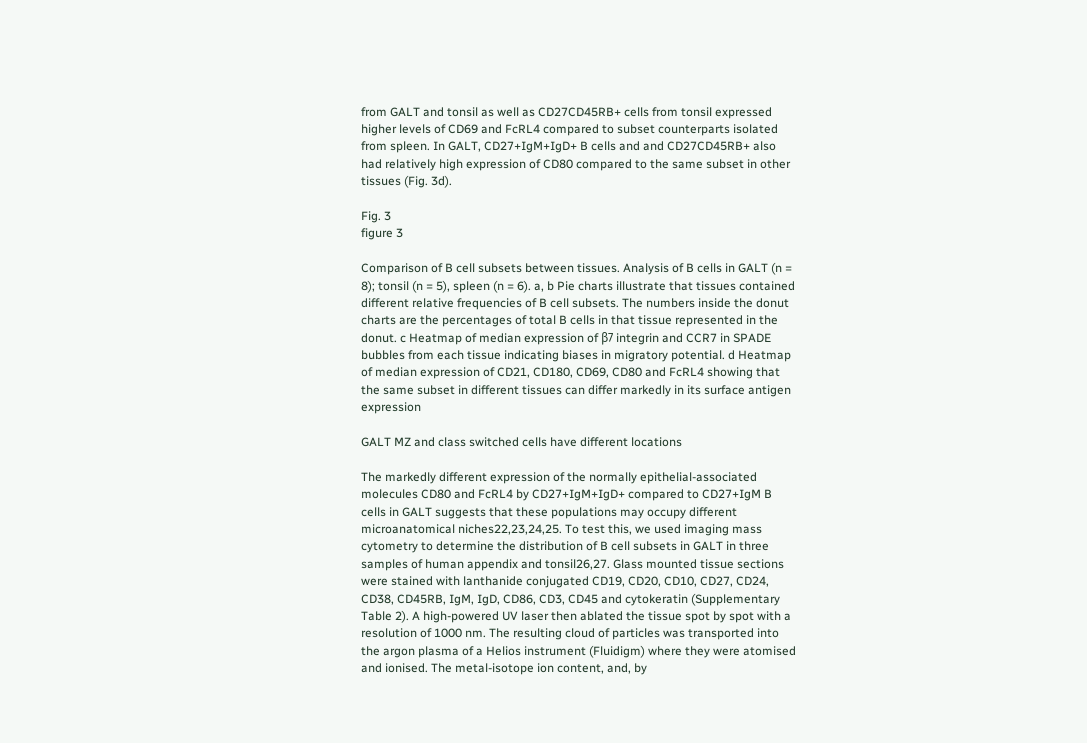from GALT and tonsil as well as CD27CD45RB+ cells from tonsil expressed higher levels of CD69 and FcRL4 compared to subset counterparts isolated from spleen. In GALT, CD27+IgM+IgD+ B cells and and CD27CD45RB+ also had relatively high expression of CD80 compared to the same subset in other tissues (Fig. 3d).

Fig. 3
figure 3

Comparison of B cell subsets between tissues. Analysis of B cells in GALT (n = 8); tonsil (n = 5), spleen (n = 6). a, b Pie charts illustrate that tissues contained different relative frequencies of B cell subsets. The numbers inside the donut charts are the percentages of total B cells in that tissue represented in the donut. c Heatmap of median expression of β7 integrin and CCR7 in SPADE bubbles from each tissue indicating biases in migratory potential. d Heatmap of median expression of CD21, CD180, CD69, CD80 and FcRL4 showing that the same subset in different tissues can differ markedly in its surface antigen expression

GALT MZ and class switched cells have different locations

The markedly different expression of the normally epithelial-associated molecules CD80 and FcRL4 by CD27+IgM+IgD+ compared to CD27+IgM B cells in GALT suggests that these populations may occupy different microanatomical niches22,23,24,25. To test this, we used imaging mass cytometry to determine the distribution of B cell subsets in GALT in three samples of human appendix and tonsil26,27. Glass mounted tissue sections were stained with lanthanide conjugated CD19, CD20, CD10, CD27, CD24, CD38, CD45RB, IgM, IgD, CD86, CD3, CD45 and cytokeratin (Supplementary Table 2). A high-powered UV laser then ablated the tissue spot by spot with a resolution of 1000 nm. The resulting cloud of particles was transported into the argon plasma of a Helios instrument (Fluidigm) where they were atomised and ionised. The metal-isotope ion content, and, by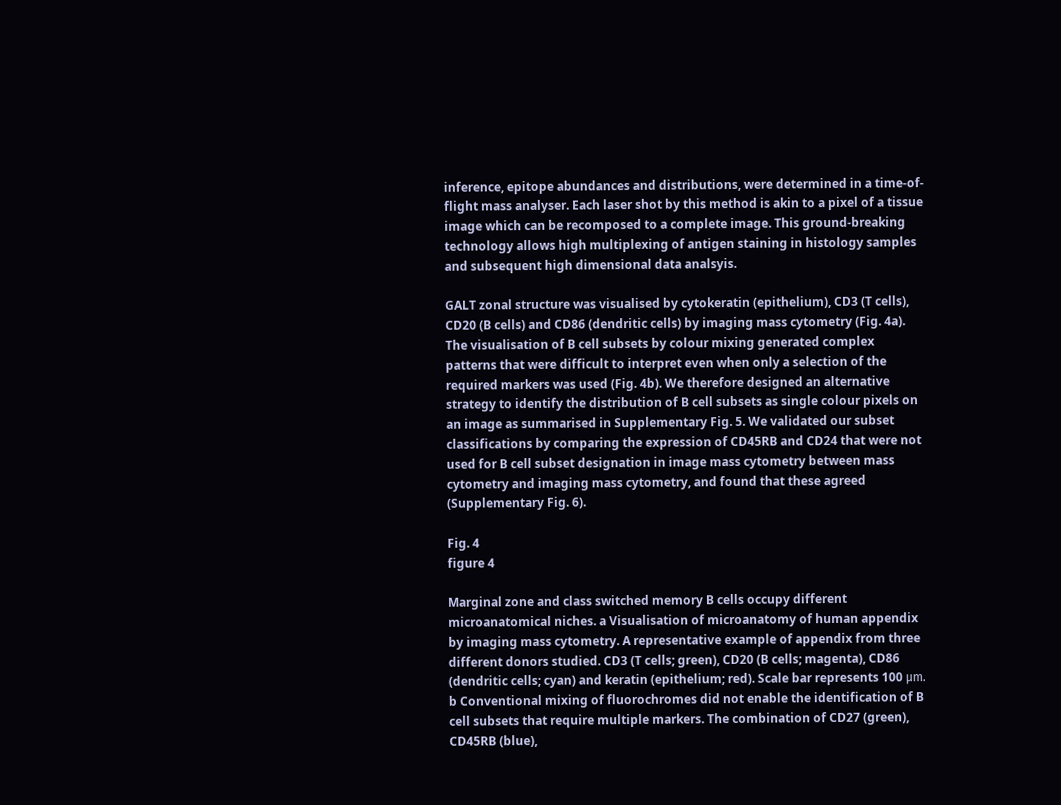inference, epitope abundances and distributions, were determined in a time-of-flight mass analyser. Each laser shot by this method is akin to a pixel of a tissue image which can be recomposed to a complete image. This ground-breaking technology allows high multiplexing of antigen staining in histology samples and subsequent high dimensional data analsyis.

GALT zonal structure was visualised by cytokeratin (epithelium), CD3 (T cells), CD20 (B cells) and CD86 (dendritic cells) by imaging mass cytometry (Fig. 4a). The visualisation of B cell subsets by colour mixing generated complex patterns that were difficult to interpret even when only a selection of the required markers was used (Fig. 4b). We therefore designed an alternative strategy to identify the distribution of B cell subsets as single colour pixels on an image as summarised in Supplementary Fig. 5. We validated our subset classifications by comparing the expression of CD45RB and CD24 that were not used for B cell subset designation in image mass cytometry between mass cytometry and imaging mass cytometry, and found that these agreed (Supplementary Fig. 6).

Fig. 4
figure 4

Marginal zone and class switched memory B cells occupy different microanatomical niches. a Visualisation of microanatomy of human appendix by imaging mass cytometry. A representative example of appendix from three different donors studied. CD3 (T cells; green), CD20 (B cells; magenta), CD86 (dendritic cells; cyan) and keratin (epithelium; red). Scale bar represents 100 μm. b Conventional mixing of fluorochromes did not enable the identification of B cell subsets that require multiple markers. The combination of CD27 (green), CD45RB (blue),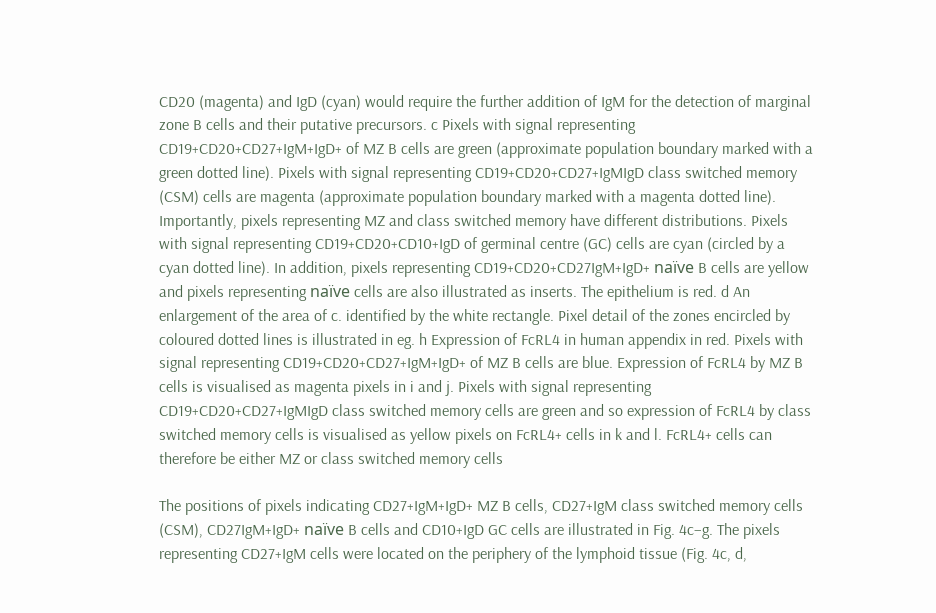CD20 (magenta) and IgD (cyan) would require the further addition of IgM for the detection of marginal zone B cells and their putative precursors. c Pixels with signal representing CD19+CD20+CD27+IgM+IgD+ of MZ B cells are green (approximate population boundary marked with a green dotted line). Pixels with signal representing CD19+CD20+CD27+IgMIgD class switched memory (CSM) cells are magenta (approximate population boundary marked with a magenta dotted line). Importantly, pixels representing MZ and class switched memory have different distributions. Pixels with signal representing CD19+CD20+CD10+IgD of germinal centre (GC) cells are cyan (circled by a cyan dotted line). In addition, pixels representing CD19+CD20+CD27IgM+IgD+ naïve B cells are yellow and pixels representing naïve cells are also illustrated as inserts. The epithelium is red. d An enlargement of the area of c. identified by the white rectangle. Pixel detail of the zones encircled by coloured dotted lines is illustrated in eg. h Expression of FcRL4 in human appendix in red. Pixels with signal representing CD19+CD20+CD27+IgM+IgD+ of MZ B cells are blue. Expression of FcRL4 by MZ B cells is visualised as magenta pixels in i and j. Pixels with signal representing CD19+CD20+CD27+IgMIgD class switched memory cells are green and so expression of FcRL4 by class switched memory cells is visualised as yellow pixels on FcRL4+ cells in k and l. FcRL4+ cells can therefore be either MZ or class switched memory cells

The positions of pixels indicating CD27+IgM+IgD+ MZ B cells, CD27+IgM class switched memory cells (CSM), CD27IgM+IgD+ naïve B cells and CD10+IgD GC cells are illustrated in Fig. 4c–g. The pixels representing CD27+IgM cells were located on the periphery of the lymphoid tissue (Fig. 4c, d,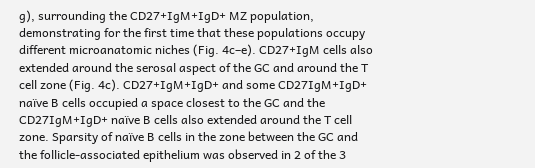g), surrounding the CD27+IgM+IgD+ MZ population, demonstrating for the first time that these populations occupy different microanatomic niches (Fig. 4c–e). CD27+IgM cells also extended around the serosal aspect of the GC and around the T cell zone (Fig. 4c). CD27+IgM+IgD+ and some CD27IgM+IgD+ naïve B cells occupied a space closest to the GC and the CD27IgM+IgD+ naïve B cells also extended around the T cell zone. Sparsity of naïve B cells in the zone between the GC and the follicle-associated epithelium was observed in 2 of the 3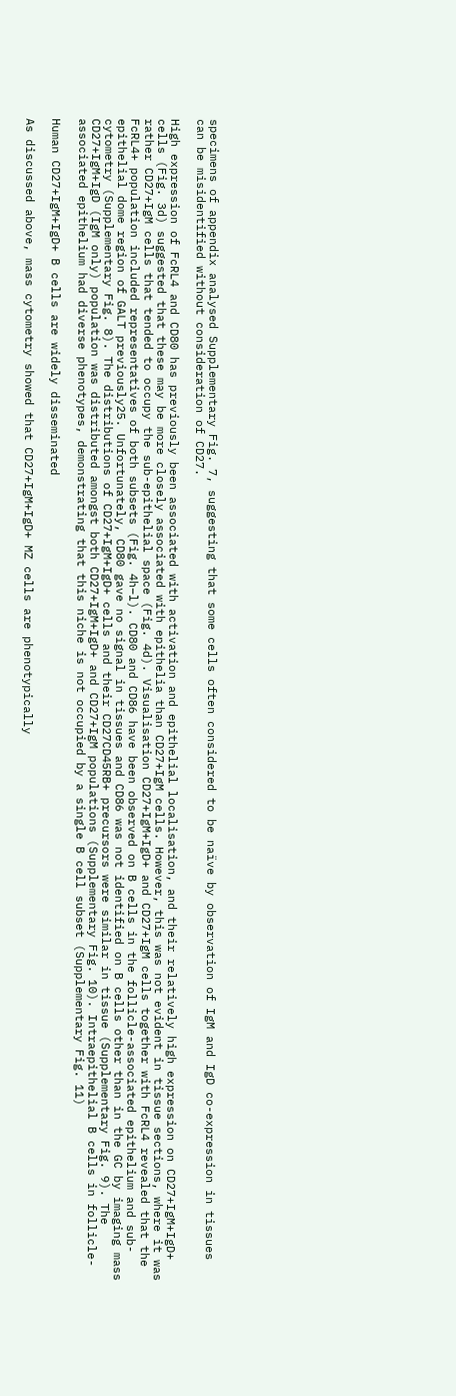specimens of appendix analysed Supplementary Fig. 7, suggesting that some cells often considered to be naïve by observation of IgM and IgD co-expression in tissues can be misidentified without consideration of CD27.

High expression of FcRL4 and CD80 has previously been associated with activation and epithelial localisation, and their relatively high expression on CD27+IgM+IgD+ cells (Fig. 3d) suggested that these may be more closely associated with epithelia than CD27+IgM cells. However, this was not evident in tissue sections, where it was rather CD27+IgM cells that tended to occupy the sub-epithelial space (Fig. 4d). Visualisation CD27+IgM+IgD+ and CD27+IgM cells together with FcRL4 revealed that the FcRL4+ population included representatives of both subsets (Fig. 4h–l). CD80 and CD86 have been observed on B cells in the follicle-associated epithelium and sub-epithelial dome region of GALT previously25. Unfortunately, CD80 gave no signal in tissues and CD86 was not identified on B cells other than in the GC by imaging mass cytometry (Supplementary Fig. 8). The distributions of CD27+IgM+IgD+ cells and their CD27CD45RB+ precursors were similar in tissue (Supplementary Fig. 9). The CD27+IgM+IgD (IgM only) population was distributed amongst both CD27+IgM+IgD+ and CD27+IgM populations (Supplementary Fig. 10). Intraepithelial B cells in follicle-associated epithelium had diverse phenotypes, demonstrating that this niche is not occupied by a single B cell subset (Supplementary Fig. 11)

Human CD27+IgM+IgD+ B cells are widely disseminated

As discussed above, mass cytometry showed that CD27+IgM+IgD+ MZ cells are phenotypically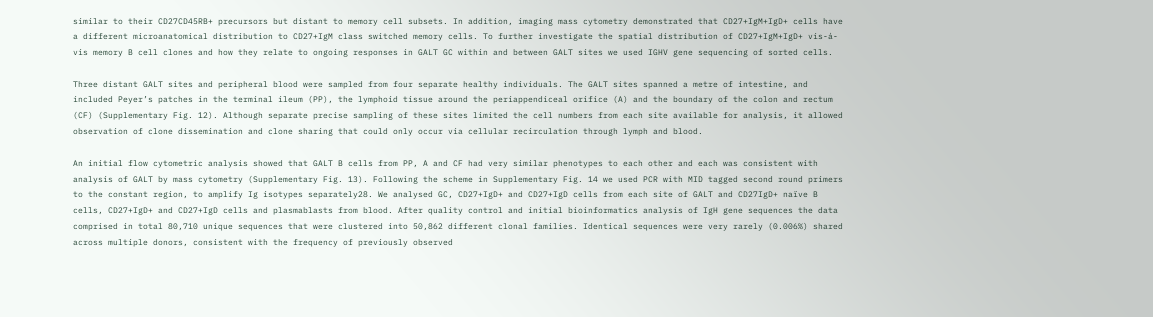similar to their CD27CD45RB+ precursors but distant to memory cell subsets. In addition, imaging mass cytometry demonstrated that CD27+IgM+IgD+ cells have a different microanatomical distribution to CD27+IgM class switched memory cells. To further investigate the spatial distribution of CD27+IgM+IgD+ vis-á-vis memory B cell clones and how they relate to ongoing responses in GALT GC within and between GALT sites we used IGHV gene sequencing of sorted cells.

Three distant GALT sites and peripheral blood were sampled from four separate healthy individuals. The GALT sites spanned a metre of intestine, and included Peyer’s patches in the terminal ileum (PP), the lymphoid tissue around the periappendiceal orifice (A) and the boundary of the colon and rectum (CF) (Supplementary Fig. 12). Although separate precise sampling of these sites limited the cell numbers from each site available for analysis, it allowed observation of clone dissemination and clone sharing that could only occur via cellular recirculation through lymph and blood.

An initial flow cytometric analysis showed that GALT B cells from PP, A and CF had very similar phenotypes to each other and each was consistent with analysis of GALT by mass cytometry (Supplementary Fig. 13). Following the scheme in Supplementary Fig. 14 we used PCR with MID tagged second round primers to the constant region, to amplify Ig isotypes separately28. We analysed GC, CD27+IgD+ and CD27+IgD cells from each site of GALT and CD27IgD+ naïve B cells, CD27+IgD+ and CD27+IgD cells and plasmablasts from blood. After quality control and initial bioinformatics analysis of IgH gene sequences the data comprised in total 80,710 unique sequences that were clustered into 50,862 different clonal families. Identical sequences were very rarely (0.006%) shared across multiple donors, consistent with the frequency of previously observed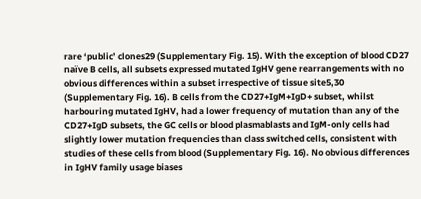rare ‘public’ clones29 (Supplementary Fig. 15). With the exception of blood CD27 naïve B cells, all subsets expressed mutated IgHV gene rearrangements with no obvious differences within a subset irrespective of tissue site5,30 (Supplementary Fig. 16). B cells from the CD27+IgM+IgD+ subset, whilst harbouring mutated IgHV, had a lower frequency of mutation than any of the CD27+IgD subsets, the GC cells or blood plasmablasts and IgM-only cells had slightly lower mutation frequencies than class switched cells, consistent with studies of these cells from blood (Supplementary Fig. 16). No obvious differences in IgHV family usage biases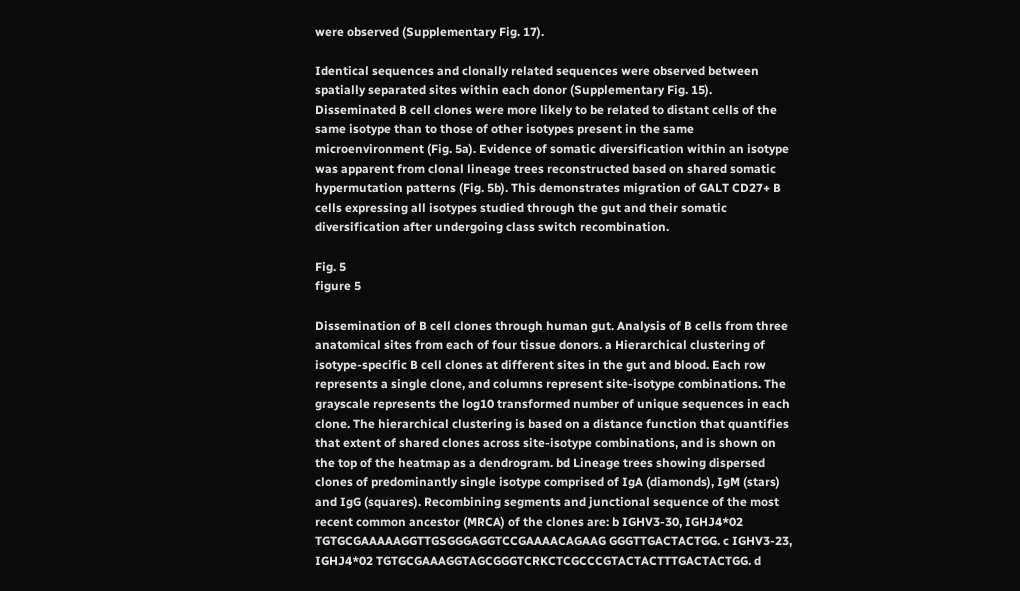were observed (Supplementary Fig. 17).

Identical sequences and clonally related sequences were observed between spatially separated sites within each donor (Supplementary Fig. 15). Disseminated B cell clones were more likely to be related to distant cells of the same isotype than to those of other isotypes present in the same microenvironment (Fig. 5a). Evidence of somatic diversification within an isotype was apparent from clonal lineage trees reconstructed based on shared somatic hypermutation patterns (Fig. 5b). This demonstrates migration of GALT CD27+ B cells expressing all isotypes studied through the gut and their somatic diversification after undergoing class switch recombination.

Fig. 5
figure 5

Dissemination of B cell clones through human gut. Analysis of B cells from three anatomical sites from each of four tissue donors. a Hierarchical clustering of isotype-specific B cell clones at different sites in the gut and blood. Each row represents a single clone, and columns represent site-isotype combinations. The grayscale represents the log10 transformed number of unique sequences in each clone. The hierarchical clustering is based on a distance function that quantifies that extent of shared clones across site-isotype combinations, and is shown on the top of the heatmap as a dendrogram. bd Lineage trees showing dispersed clones of predominantly single isotype comprised of IgA (diamonds), IgM (stars) and IgG (squares). Recombining segments and junctional sequence of the most recent common ancestor (MRCA) of the clones are: b IGHV3-30, IGHJ4*02 TGTGCGAAAAAGGTTGSGGGAGGTCCGAAAACAGAAG GGGTTGACTACTGG. c IGHV3-23, IGHJ4*02 TGTGCGAAAGGTAGCGGGTCRKCTCGCCCGTACTACTTTGACTACTGG. d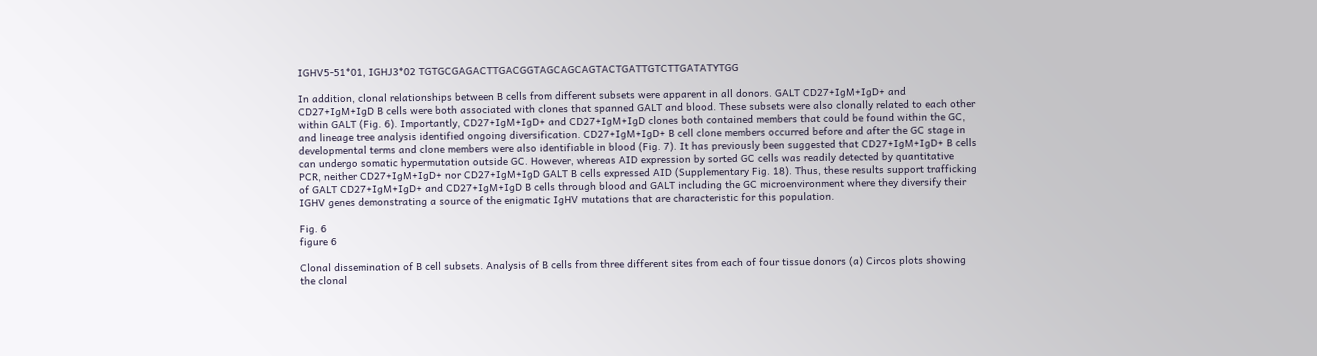IGHV5-51*01, IGHJ3*02 TGTGCGAGACTTGACGGTAGCAGCAGTACTGATTGTCTTGATATYTGG

In addition, clonal relationships between B cells from different subsets were apparent in all donors. GALT CD27+IgM+IgD+ and CD27+IgM+IgD B cells were both associated with clones that spanned GALT and blood. These subsets were also clonally related to each other within GALT (Fig. 6). Importantly, CD27+IgM+IgD+ and CD27+IgM+IgD clones both contained members that could be found within the GC, and lineage tree analysis identified ongoing diversification. CD27+IgM+IgD+ B cell clone members occurred before and after the GC stage in developmental terms and clone members were also identifiable in blood (Fig. 7). It has previously been suggested that CD27+IgM+IgD+ B cells can undergo somatic hypermutation outside GC. However, whereas AID expression by sorted GC cells was readily detected by quantitative PCR, neither CD27+IgM+IgD+ nor CD27+IgM+IgD GALT B cells expressed AID (Supplementary Fig. 18). Thus, these results support trafficking of GALT CD27+IgM+IgD+ and CD27+IgM+IgD B cells through blood and GALT including the GC microenvironment where they diversify their IGHV genes demonstrating a source of the enigmatic IgHV mutations that are characteristic for this population.

Fig. 6
figure 6

Clonal dissemination of B cell subsets. Analysis of B cells from three different sites from each of four tissue donors (a) Circos plots showing the clonal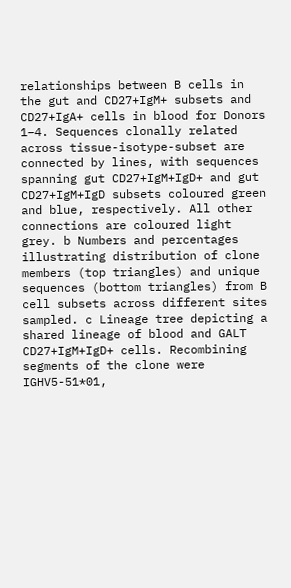relationships between B cells in the gut and CD27+IgM+ subsets and CD27+IgA+ cells in blood for Donors 1–4. Sequences clonally related across tissue-isotype-subset are connected by lines, with sequences spanning gut CD27+IgM+IgD+ and gut CD27+IgM+IgD subsets coloured green and blue, respectively. All other connections are coloured light grey. b Numbers and percentages illustrating distribution of clone members (top triangles) and unique sequences (bottom triangles) from B cell subsets across different sites sampled. c Lineage tree depicting a shared lineage of blood and GALT CD27+IgM+IgD+ cells. Recombining segments of the clone were IGHV5-51*01,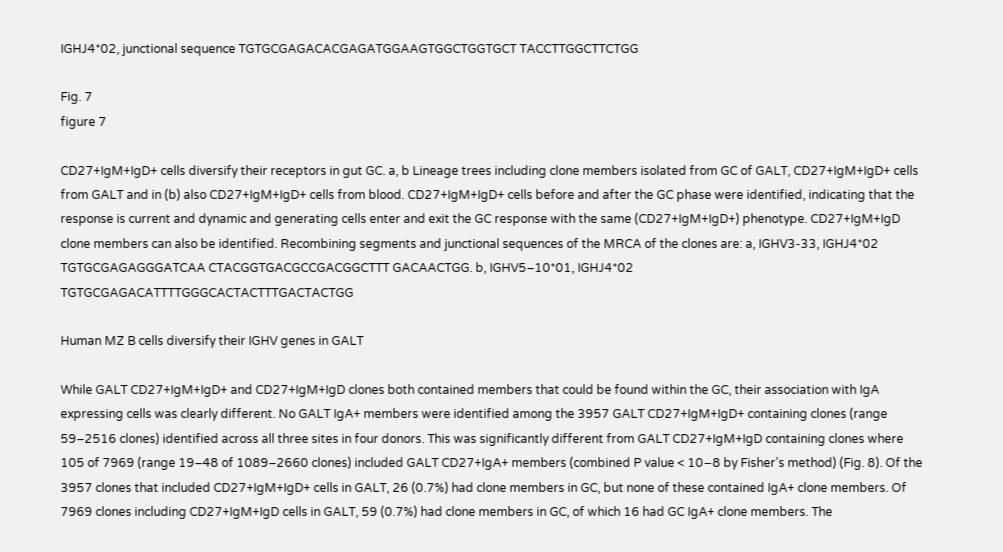IGHJ4*02, junctional sequence TGTGCGAGACACGAGATGGAAGTGGCTGGTGCT TACCTTGGCTTCTGG

Fig. 7
figure 7

CD27+IgM+IgD+ cells diversify their receptors in gut GC. a, b Lineage trees including clone members isolated from GC of GALT, CD27+IgM+IgD+ cells from GALT and in (b) also CD27+IgM+IgD+ cells from blood. CD27+IgM+IgD+ cells before and after the GC phase were identified, indicating that the response is current and dynamic and generating cells enter and exit the GC response with the same (CD27+IgM+IgD+) phenotype. CD27+IgM+IgD clone members can also be identified. Recombining segments and junctional sequences of the MRCA of the clones are: a, IGHV3-33, IGHJ4*02 TGTGCGAGAGGGATCAA CTACGGTGACGCCGACGGCTTT GACAACTGG. b, IGHV5–10*01, IGHJ4*02 TGTGCGAGACATTTTGGGCACTACTTTGACTACTGG

Human MZ B cells diversify their IGHV genes in GALT

While GALT CD27+IgM+IgD+ and CD27+IgM+IgD clones both contained members that could be found within the GC, their association with IgA expressing cells was clearly different. No GALT IgA+ members were identified among the 3957 GALT CD27+IgM+IgD+ containing clones (range 59–2516 clones) identified across all three sites in four donors. This was significantly different from GALT CD27+IgM+IgD containing clones where 105 of 7969 (range 19–48 of 1089–2660 clones) included GALT CD27+IgA+ members (combined P value < 10−8 by Fisher’s method) (Fig. 8). Of the 3957 clones that included CD27+IgM+IgD+ cells in GALT, 26 (0.7%) had clone members in GC, but none of these contained IgA+ clone members. Of 7969 clones including CD27+IgM+IgD cells in GALT, 59 (0.7%) had clone members in GC, of which 16 had GC IgA+ clone members. The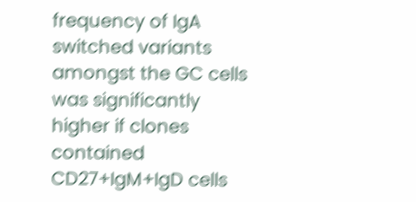frequency of IgA switched variants amongst the GC cells was significantly higher if clones contained CD27+IgM+IgD cells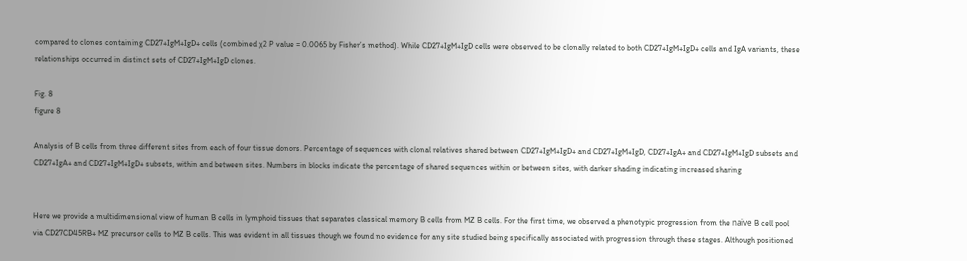compared to clones containing CD27+IgM+IgD+ cells (combined χ2 P value = 0.0065 by Fisher’s method). While CD27+IgM+IgD cells were observed to be clonally related to both CD27+IgM+IgD+ cells and IgA variants, these relationships occurred in distinct sets of CD27+IgM+IgD clones.

Fig. 8
figure 8

Analysis of B cells from three different sites from each of four tissue donors. Percentage of sequences with clonal relatives shared between CD27+IgM+IgD+ and CD27+IgM+IgD, CD27+IgA+ and CD27+IgM+IgD subsets and CD27+IgA+ and CD27+IgM+IgD+ subsets, within and between sites. Numbers in blocks indicate the percentage of shared sequences within or between sites, with darker shading indicating increased sharing


Here we provide a multidimensional view of human B cells in lymphoid tissues that separates classical memory B cells from MZ B cells. For the first time, we observed a phenotypic progression from the naïve B cell pool via CD27CD45RB+ MZ precursor cells to MZ B cells. This was evident in all tissues though we found no evidence for any site studied being specifically associated with progression through these stages. Although positioned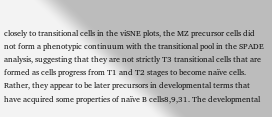closely to transitional cells in the viSNE plots, the MZ precursor cells did not form a phenotypic continuum with the transitional pool in the SPADE analysis, suggesting that they are not strictly T3 transitional cells that are formed as cells progress from T1 and T2 stages to become naïve cells. Rather, they appear to be later precursors in developmental terms that have acquired some properties of naïve B cells8,9,31. The developmental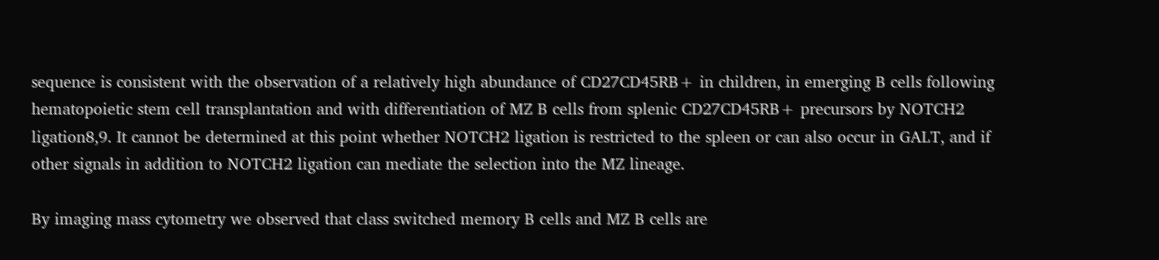sequence is consistent with the observation of a relatively high abundance of CD27CD45RB+ in children, in emerging B cells following hematopoietic stem cell transplantation and with differentiation of MZ B cells from splenic CD27CD45RB+ precursors by NOTCH2 ligation8,9. It cannot be determined at this point whether NOTCH2 ligation is restricted to the spleen or can also occur in GALT, and if other signals in addition to NOTCH2 ligation can mediate the selection into the MZ lineage.

By imaging mass cytometry we observed that class switched memory B cells and MZ B cells are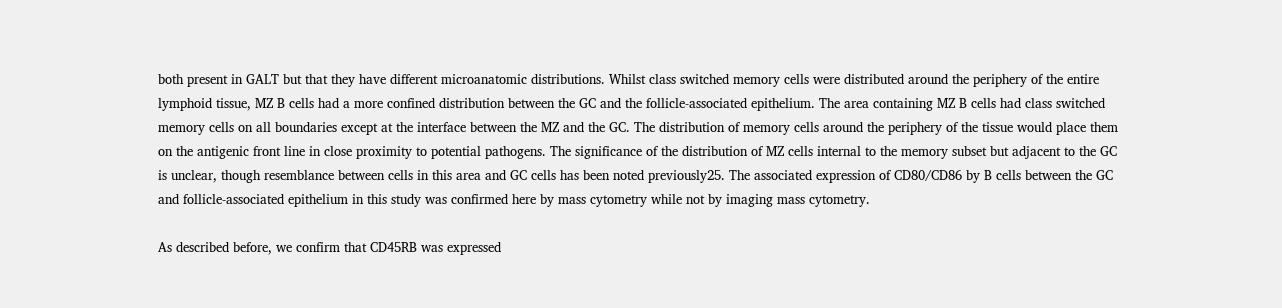both present in GALT but that they have different microanatomic distributions. Whilst class switched memory cells were distributed around the periphery of the entire lymphoid tissue, MZ B cells had a more confined distribution between the GC and the follicle-associated epithelium. The area containing MZ B cells had class switched memory cells on all boundaries except at the interface between the MZ and the GC. The distribution of memory cells around the periphery of the tissue would place them on the antigenic front line in close proximity to potential pathogens. The significance of the distribution of MZ cells internal to the memory subset but adjacent to the GC is unclear, though resemblance between cells in this area and GC cells has been noted previously25. The associated expression of CD80/CD86 by B cells between the GC and follicle-associated epithelium in this study was confirmed here by mass cytometry while not by imaging mass cytometry.

As described before, we confirm that CD45RB was expressed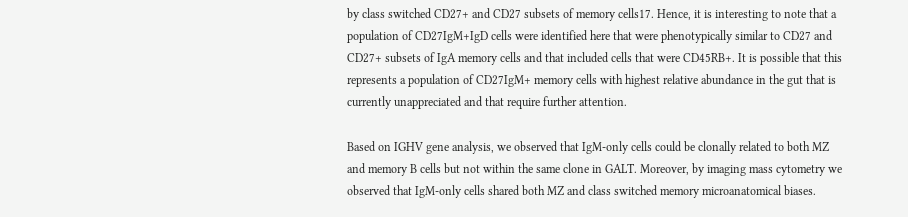by class switched CD27+ and CD27 subsets of memory cells17. Hence, it is interesting to note that a population of CD27IgM+IgD cells were identified here that were phenotypically similar to CD27 and CD27+ subsets of IgA memory cells and that included cells that were CD45RB+. It is possible that this represents a population of CD27IgM+ memory cells with highest relative abundance in the gut that is currently unappreciated and that require further attention.

Based on IGHV gene analysis, we observed that IgM-only cells could be clonally related to both MZ and memory B cells but not within the same clone in GALT. Moreover, by imaging mass cytometry we observed that IgM-only cells shared both MZ and class switched memory microanatomical biases.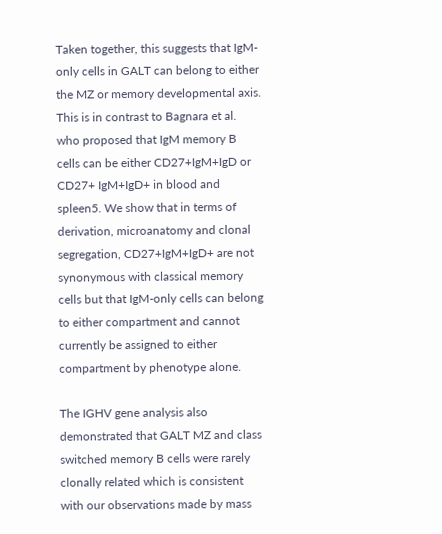Taken together, this suggests that IgM-only cells in GALT can belong to either the MZ or memory developmental axis. This is in contrast to Bagnara et al. who proposed that IgM memory B cells can be either CD27+IgM+IgD or CD27+ IgM+IgD+ in blood and spleen5. We show that in terms of derivation, microanatomy and clonal segregation, CD27+IgM+IgD+ are not synonymous with classical memory cells but that IgM-only cells can belong to either compartment and cannot currently be assigned to either compartment by phenotype alone.

The IGHV gene analysis also demonstrated that GALT MZ and class switched memory B cells were rarely clonally related which is consistent with our observations made by mass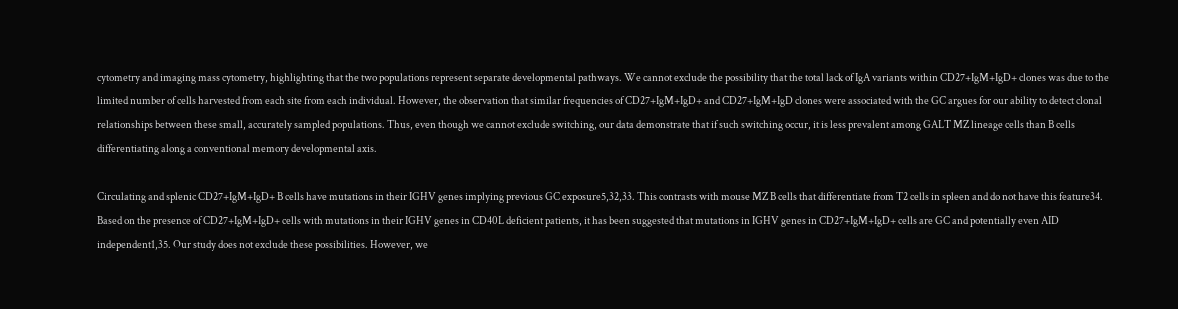cytometry and imaging mass cytometry, highlighting that the two populations represent separate developmental pathways. We cannot exclude the possibility that the total lack of IgA variants within CD27+IgM+IgD+ clones was due to the limited number of cells harvested from each site from each individual. However, the observation that similar frequencies of CD27+IgM+IgD+ and CD27+IgM+IgD clones were associated with the GC argues for our ability to detect clonal relationships between these small, accurately sampled populations. Thus, even though we cannot exclude switching, our data demonstrate that if such switching occur, it is less prevalent among GALT MZ lineage cells than B cells differentiating along a conventional memory developmental axis.

Circulating and splenic CD27+IgM+IgD+ B cells have mutations in their IGHV genes implying previous GC exposure5,32,33. This contrasts with mouse MZ B cells that differentiate from T2 cells in spleen and do not have this feature34. Based on the presence of CD27+IgM+IgD+ cells with mutations in their IGHV genes in CD40L deficient patients, it has been suggested that mutations in IGHV genes in CD27+IgM+IgD+ cells are GC and potentially even AID independent1,35. Our study does not exclude these possibilities. However, we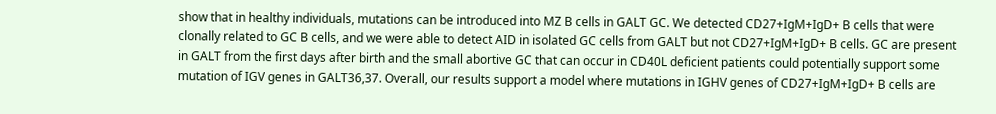show that in healthy individuals, mutations can be introduced into MZ B cells in GALT GC. We detected CD27+IgM+IgD+ B cells that were clonally related to GC B cells, and we were able to detect AID in isolated GC cells from GALT but not CD27+IgM+IgD+ B cells. GC are present in GALT from the first days after birth and the small abortive GC that can occur in CD40L deficient patients could potentially support some mutation of IGV genes in GALT36,37. Overall, our results support a model where mutations in IGHV genes of CD27+IgM+IgD+ B cells are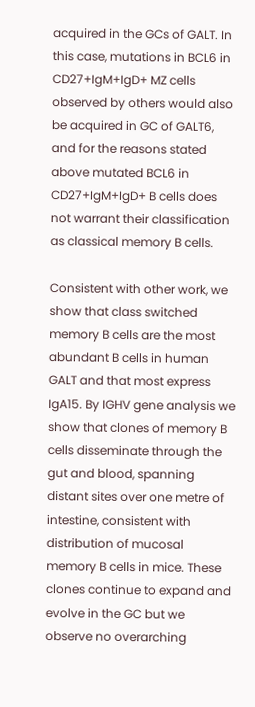acquired in the GCs of GALT. In this case, mutations in BCL6 in CD27+IgM+IgD+ MZ cells observed by others would also be acquired in GC of GALT6, and for the reasons stated above mutated BCL6 in CD27+IgM+IgD+ B cells does not warrant their classification as classical memory B cells.

Consistent with other work, we show that class switched memory B cells are the most abundant B cells in human GALT and that most express IgA15. By IGHV gene analysis we show that clones of memory B cells disseminate through the gut and blood, spanning distant sites over one metre of intestine, consistent with distribution of mucosal memory B cells in mice. These clones continue to expand and evolve in the GC but we observe no overarching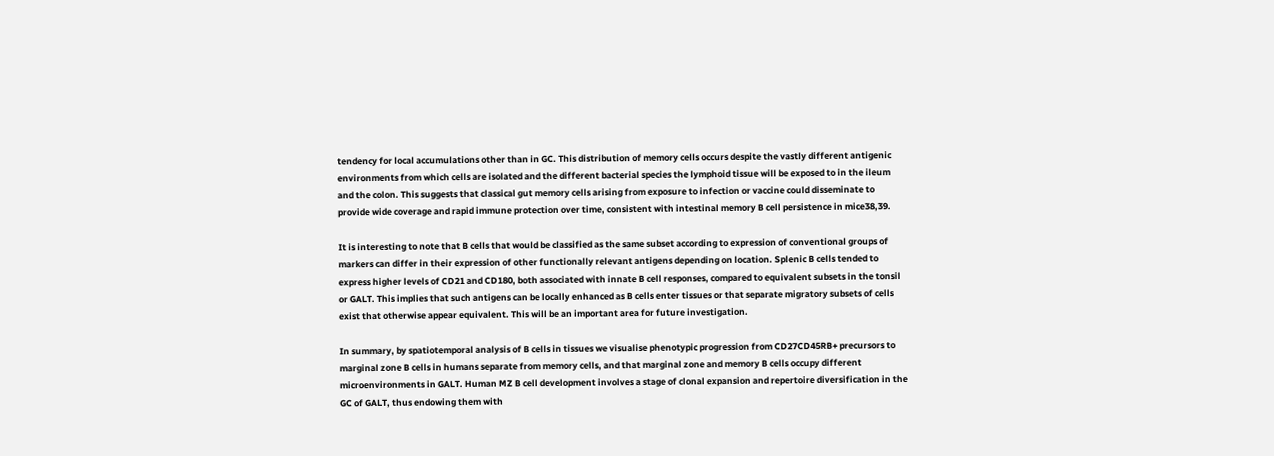tendency for local accumulations other than in GC. This distribution of memory cells occurs despite the vastly different antigenic environments from which cells are isolated and the different bacterial species the lymphoid tissue will be exposed to in the ileum and the colon. This suggests that classical gut memory cells arising from exposure to infection or vaccine could disseminate to provide wide coverage and rapid immune protection over time, consistent with intestinal memory B cell persistence in mice38,39.

It is interesting to note that B cells that would be classified as the same subset according to expression of conventional groups of markers can differ in their expression of other functionally relevant antigens depending on location. Splenic B cells tended to express higher levels of CD21 and CD180, both associated with innate B cell responses, compared to equivalent subsets in the tonsil or GALT. This implies that such antigens can be locally enhanced as B cells enter tissues or that separate migratory subsets of cells exist that otherwise appear equivalent. This will be an important area for future investigation.

In summary, by spatiotemporal analysis of B cells in tissues we visualise phenotypic progression from CD27CD45RB+ precursors to marginal zone B cells in humans separate from memory cells, and that marginal zone and memory B cells occupy different microenvironments in GALT. Human MZ B cell development involves a stage of clonal expansion and repertoire diversification in the GC of GALT, thus endowing them with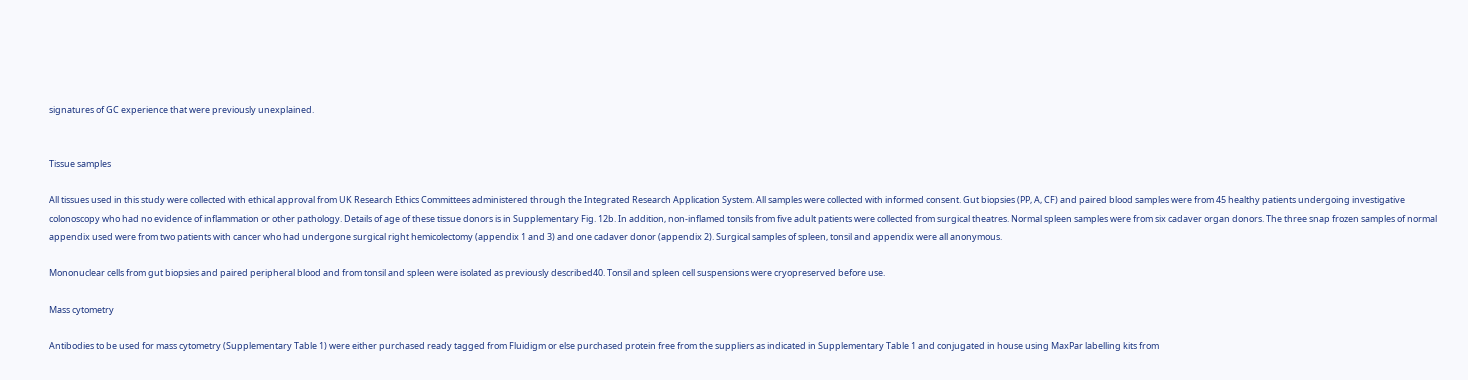signatures of GC experience that were previously unexplained.


Tissue samples

All tissues used in this study were collected with ethical approval from UK Research Ethics Committees administered through the Integrated Research Application System. All samples were collected with informed consent. Gut biopsies (PP, A, CF) and paired blood samples were from 45 healthy patients undergoing investigative colonoscopy who had no evidence of inflammation or other pathology. Details of age of these tissue donors is in Supplementary Fig. 12b. In addition, non-inflamed tonsils from five adult patients were collected from surgical theatres. Normal spleen samples were from six cadaver organ donors. The three snap frozen samples of normal appendix used were from two patients with cancer who had undergone surgical right hemicolectomy (appendix 1 and 3) and one cadaver donor (appendix 2). Surgical samples of spleen, tonsil and appendix were all anonymous.

Mononuclear cells from gut biopsies and paired peripheral blood and from tonsil and spleen were isolated as previously described40. Tonsil and spleen cell suspensions were cryopreserved before use.

Mass cytometry

Antibodies to be used for mass cytometry (Supplementary Table 1) were either purchased ready tagged from Fluidigm or else purchased protein free from the suppliers as indicated in Supplementary Table 1 and conjugated in house using MaxPar labelling kits from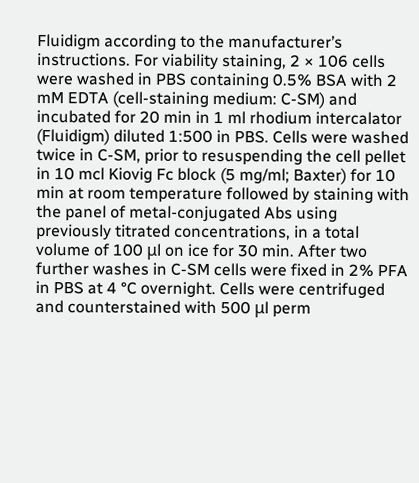Fluidigm according to the manufacturer’s instructions. For viability staining, 2 × 106 cells were washed in PBS containing 0.5% BSA with 2 mM EDTA (cell-staining medium: C-SM) and incubated for 20 min in 1 ml rhodium intercalator (Fluidigm) diluted 1:500 in PBS. Cells were washed twice in C-SM, prior to resuspending the cell pellet in 10 mcl Kiovig Fc block (5 mg/ml; Baxter) for 10 min at room temperature followed by staining with the panel of metal-conjugated Abs using previously titrated concentrations, in a total volume of 100 μl on ice for 30 min. After two further washes in C-SM cells were fixed in 2% PFA in PBS at 4 °C overnight. Cells were centrifuged and counterstained with 500 μl perm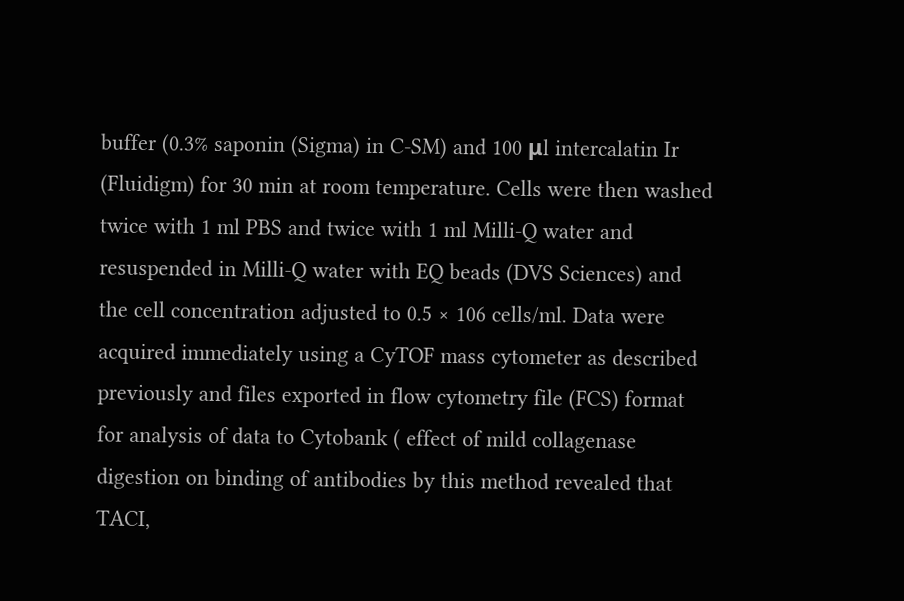buffer (0.3% saponin (Sigma) in C-SM) and 100 μl intercalatin Ir (Fluidigm) for 30 min at room temperature. Cells were then washed twice with 1 ml PBS and twice with 1 ml Milli-Q water and resuspended in Milli-Q water with EQ beads (DVS Sciences) and the cell concentration adjusted to 0.5 × 106 cells/ml. Data were acquired immediately using a CyTOF mass cytometer as described previously and files exported in flow cytometry file (FCS) format for analysis of data to Cytobank ( effect of mild collagenase digestion on binding of antibodies by this method revealed that TACI,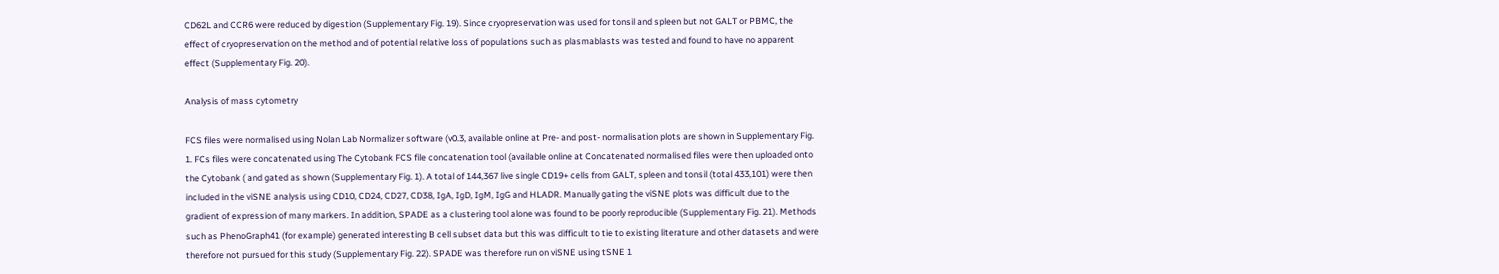CD62L and CCR6 were reduced by digestion (Supplementary Fig. 19). Since cryopreservation was used for tonsil and spleen but not GALT or PBMC, the effect of cryopreservation on the method and of potential relative loss of populations such as plasmablasts was tested and found to have no apparent effect (Supplementary Fig. 20).

Analysis of mass cytometry

FCS files were normalised using Nolan Lab Normalizer software (v0.3, available online at Pre- and post- normalisation plots are shown in Supplementary Fig. 1. FCs files were concatenated using The Cytobank FCS file concatenation tool (available online at Concatenated normalised files were then uploaded onto the Cytobank ( and gated as shown (Supplementary Fig. 1). A total of 144,367 live single CD19+ cells from GALT, spleen and tonsil (total 433,101) were then included in the viSNE analysis using CD10, CD24, CD27, CD38, IgA, IgD, IgM, IgG and HLADR. Manually gating the viSNE plots was difficult due to the gradient of expression of many markers. In addition, SPADE as a clustering tool alone was found to be poorly reproducible (Supplementary Fig. 21). Methods such as PhenoGraph41 (for example) generated interesting B cell subset data but this was difficult to tie to existing literature and other datasets and were therefore not pursued for this study (Supplementary Fig. 22). SPADE was therefore run on viSNE using tSNE 1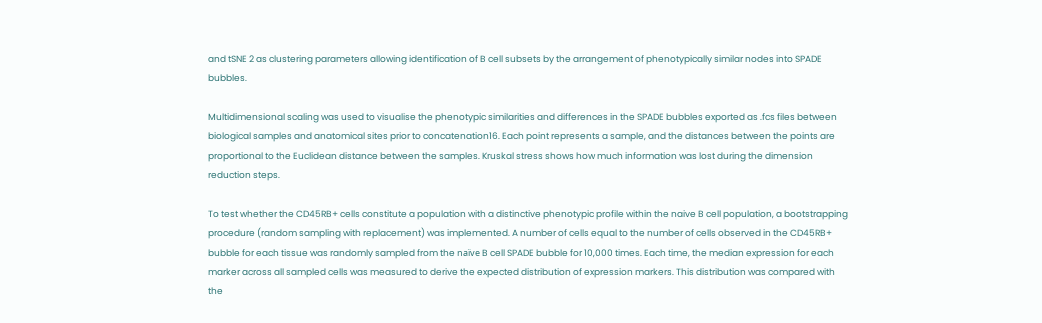and tSNE 2 as clustering parameters allowing identification of B cell subsets by the arrangement of phenotypically similar nodes into SPADE bubbles.

Multidimensional scaling was used to visualise the phenotypic similarities and differences in the SPADE bubbles exported as .fcs files between biological samples and anatomical sites prior to concatenation16. Each point represents a sample, and the distances between the points are proportional to the Euclidean distance between the samples. Kruskal stress shows how much information was lost during the dimension reduction steps.

To test whether the CD45RB+ cells constitute a population with a distinctive phenotypic profile within the naive B cell population, a bootstrapping procedure (random sampling with replacement) was implemented. A number of cells equal to the number of cells observed in the CD45RB+ bubble for each tissue was randomly sampled from the naïve B cell SPADE bubble for 10,000 times. Each time, the median expression for each marker across all sampled cells was measured to derive the expected distribution of expression markers. This distribution was compared with the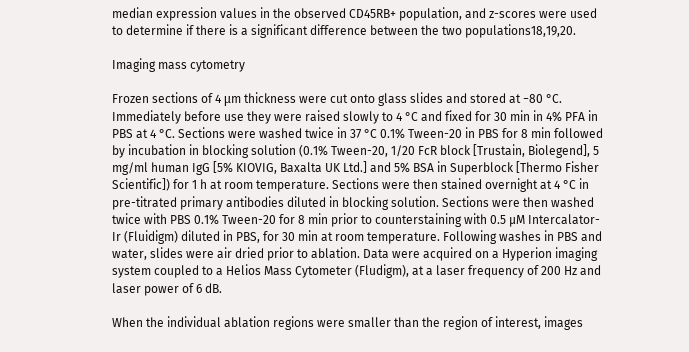median expression values in the observed CD45RB+ population, and z-scores were used to determine if there is a significant difference between the two populations18,19,20.

Imaging mass cytometry

Frozen sections of 4 μm thickness were cut onto glass slides and stored at −80 °C. Immediately before use they were raised slowly to 4 °C and fixed for 30 min in 4% PFA in PBS at 4 °C. Sections were washed twice in 37 °C 0.1% Tween-20 in PBS for 8 min followed by incubation in blocking solution (0.1% Tween-20, 1/20 FcR block [Trustain, Biolegend], 5 mg/ml human IgG [5% KIOVIG, Baxalta UK Ltd.] and 5% BSA in Superblock [Thermo Fisher Scientific]) for 1 h at room temperature. Sections were then stained overnight at 4 °C in pre-titrated primary antibodies diluted in blocking solution. Sections were then washed twice with PBS 0.1% Tween-20 for 8 min prior to counterstaining with 0.5 µM Intercalator-Ir (Fluidigm) diluted in PBS, for 30 min at room temperature. Following washes in PBS and water, slides were air dried prior to ablation. Data were acquired on a Hyperion imaging system coupled to a Helios Mass Cytometer (Fludigm), at a laser frequency of 200 Hz and laser power of 6 dB.

When the individual ablation regions were smaller than the region of interest, images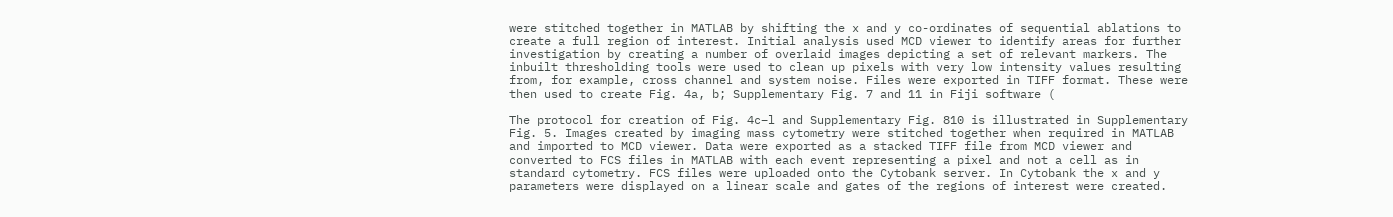were stitched together in MATLAB by shifting the x and y co-ordinates of sequential ablations to create a full region of interest. Initial analysis used MCD viewer to identify areas for further investigation by creating a number of overlaid images depicting a set of relevant markers. The inbuilt thresholding tools were used to clean up pixels with very low intensity values resulting from, for example, cross channel and system noise. Files were exported in TIFF format. These were then used to create Fig. 4a, b; Supplementary Fig. 7 and 11 in Fiji software (

The protocol for creation of Fig. 4c–l and Supplementary Fig. 810 is illustrated in Supplementary Fig. 5. Images created by imaging mass cytometry were stitched together when required in MATLAB and imported to MCD viewer. Data were exported as a stacked TIFF file from MCD viewer and converted to FCS files in MATLAB with each event representing a pixel and not a cell as in standard cytometry. FCS files were uploaded onto the Cytobank server. In Cytobank the x and y parameters were displayed on a linear scale and gates of the regions of interest were created.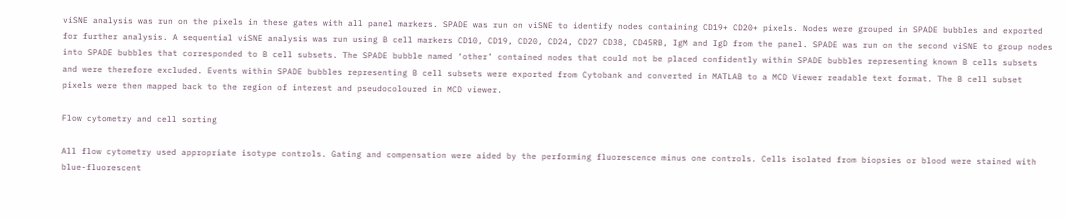viSNE analysis was run on the pixels in these gates with all panel markers. SPADE was run on viSNE to identify nodes containing CD19+ CD20+ pixels. Nodes were grouped in SPADE bubbles and exported for further analysis. A sequential viSNE analysis was run using B cell markers CD10, CD19, CD20, CD24, CD27 CD38, CD45RB, IgM and IgD from the panel. SPADE was run on the second viSNE to group nodes into SPADE bubbles that corresponded to B cell subsets. The SPADE bubble named ‘other’ contained nodes that could not be placed confidently within SPADE bubbles representing known B cells subsets and were therefore excluded. Events within SPADE bubbles representing B cell subsets were exported from Cytobank and converted in MATLAB to a MCD Viewer readable text format. The B cell subset pixels were then mapped back to the region of interest and pseudocoloured in MCD viewer.

Flow cytometry and cell sorting

All flow cytometry used appropriate isotype controls. Gating and compensation were aided by the performing fluorescence minus one controls. Cells isolated from biopsies or blood were stained with blue-fluorescent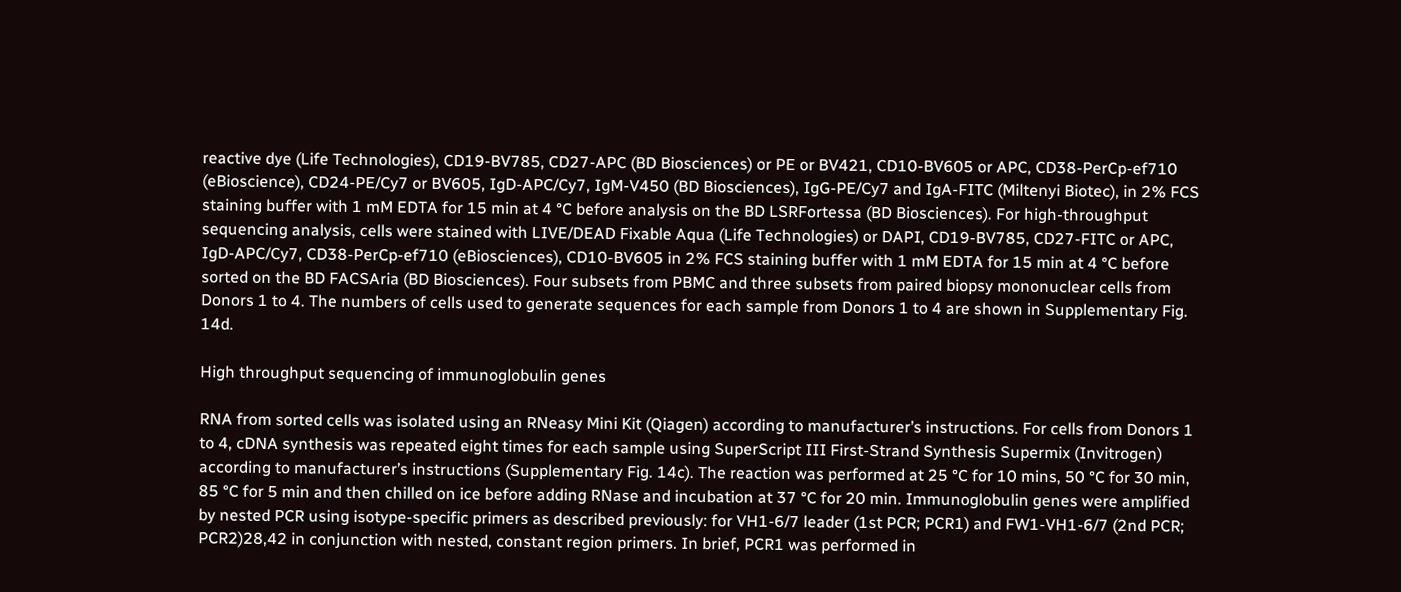reactive dye (Life Technologies), CD19-BV785, CD27-APC (BD Biosciences) or PE or BV421, CD10-BV605 or APC, CD38-PerCp-ef710 (eBioscience), CD24-PE/Cy7 or BV605, IgD-APC/Cy7, IgM-V450 (BD Biosciences), IgG-PE/Cy7 and IgA-FITC (Miltenyi Biotec), in 2% FCS staining buffer with 1 mM EDTA for 15 min at 4 °C before analysis on the BD LSRFortessa (BD Biosciences). For high-throughput sequencing analysis, cells were stained with LIVE/DEAD Fixable Aqua (Life Technologies) or DAPI, CD19-BV785, CD27-FITC or APC, IgD-APC/Cy7, CD38-PerCp-ef710 (eBiosciences), CD10-BV605 in 2% FCS staining buffer with 1 mM EDTA for 15 min at 4 °C before sorted on the BD FACSAria (BD Biosciences). Four subsets from PBMC and three subsets from paired biopsy mononuclear cells from Donors 1 to 4. The numbers of cells used to generate sequences for each sample from Donors 1 to 4 are shown in Supplementary Fig. 14d.

High throughput sequencing of immunoglobulin genes

RNA from sorted cells was isolated using an RNeasy Mini Kit (Qiagen) according to manufacturer’s instructions. For cells from Donors 1 to 4, cDNA synthesis was repeated eight times for each sample using SuperScript III First-Strand Synthesis Supermix (Invitrogen) according to manufacturer’s instructions (Supplementary Fig. 14c). The reaction was performed at 25 °C for 10 mins, 50 °C for 30 min, 85 °C for 5 min and then chilled on ice before adding RNase and incubation at 37 °C for 20 min. Immunoglobulin genes were amplified by nested PCR using isotype-specific primers as described previously: for VH1-6/7 leader (1st PCR; PCR1) and FW1-VH1-6/7 (2nd PCR; PCR2)28,42 in conjunction with nested, constant region primers. In brief, PCR1 was performed in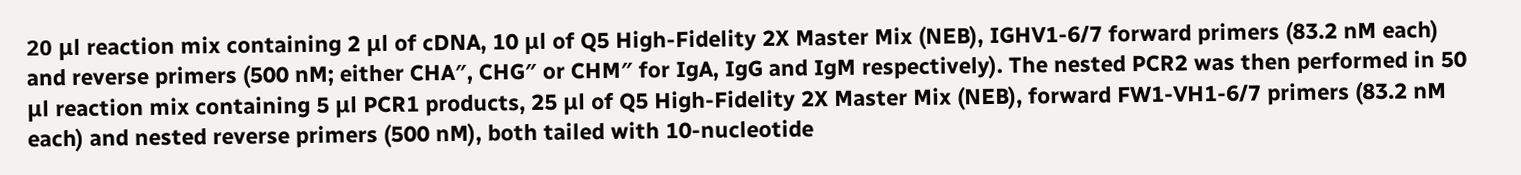20 μl reaction mix containing 2 μl of cDNA, 10 μl of Q5 High-Fidelity 2X Master Mix (NEB), IGHV1-6/7 forward primers (83.2 nM each) and reverse primers (500 nM; either CHA″, CHG″ or CHM″ for IgA, IgG and IgM respectively). The nested PCR2 was then performed in 50 μl reaction mix containing 5 μl PCR1 products, 25 μl of Q5 High-Fidelity 2X Master Mix (NEB), forward FW1-VH1-6/7 primers (83.2 nM each) and nested reverse primers (500 nM), both tailed with 10-nucleotide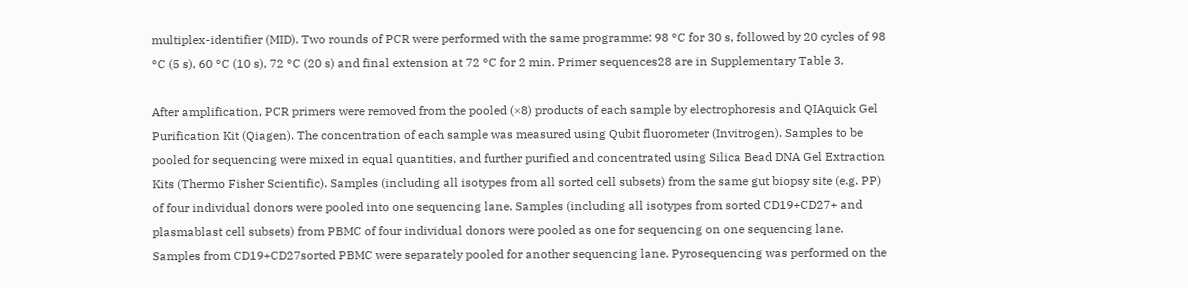multiplex-identifier (MID). Two rounds of PCR were performed with the same programme: 98 °C for 30 s, followed by 20 cycles of 98 °C (5 s), 60 °C (10 s), 72 °C (20 s) and final extension at 72 °C for 2 min. Primer sequences28 are in Supplementary Table 3.

After amplification, PCR primers were removed from the pooled (×8) products of each sample by electrophoresis and QIAquick Gel Purification Kit (Qiagen). The concentration of each sample was measured using Qubit fluorometer (Invitrogen). Samples to be pooled for sequencing were mixed in equal quantities, and further purified and concentrated using Silica Bead DNA Gel Extraction Kits (Thermo Fisher Scientific). Samples (including all isotypes from all sorted cell subsets) from the same gut biopsy site (e.g. PP) of four individual donors were pooled into one sequencing lane. Samples (including all isotypes from sorted CD19+CD27+ and plasmablast cell subsets) from PBMC of four individual donors were pooled as one for sequencing on one sequencing lane. Samples from CD19+CD27sorted PBMC were separately pooled for another sequencing lane. Pyrosequencing was performed on the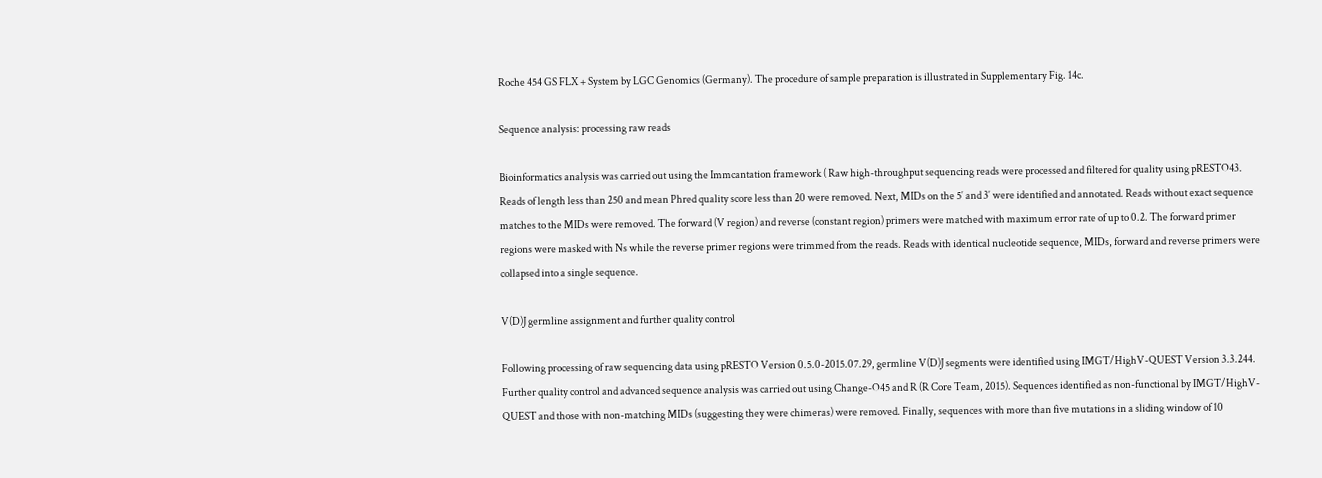Roche 454 GS FLX + System by LGC Genomics (Germany). The procedure of sample preparation is illustrated in Supplementary Fig. 14c.

Sequence analysis: processing raw reads

Bioinformatics analysis was carried out using the Immcantation framework ( Raw high-throughput sequencing reads were processed and filtered for quality using pRESTO43. Reads of length less than 250 and mean Phred quality score less than 20 were removed. Next, MIDs on the 5′ and 3′ were identified and annotated. Reads without exact sequence matches to the MIDs were removed. The forward (V region) and reverse (constant region) primers were matched with maximum error rate of up to 0.2. The forward primer regions were masked with Ns while the reverse primer regions were trimmed from the reads. Reads with identical nucleotide sequence, MIDs, forward and reverse primers were collapsed into a single sequence.

V(D)J germline assignment and further quality control

Following processing of raw sequencing data using pRESTO Version 0.5.0-2015.07.29, germline V(D)J segments were identified using IMGT/HighV-QUEST Version 3.3.244. Further quality control and advanced sequence analysis was carried out using Change-O45 and R (R Core Team, 2015). Sequences identified as non-functional by IMGT/HighV-QUEST and those with non-matching MIDs (suggesting they were chimeras) were removed. Finally, sequences with more than five mutations in a sliding window of 10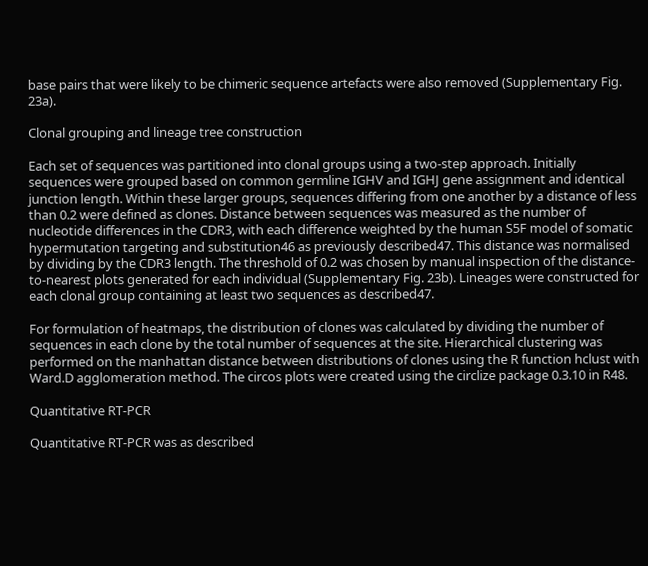base pairs that were likely to be chimeric sequence artefacts were also removed (Supplementary Fig. 23a).

Clonal grouping and lineage tree construction

Each set of sequences was partitioned into clonal groups using a two-step approach. Initially sequences were grouped based on common germline IGHV and IGHJ gene assignment and identical junction length. Within these larger groups, sequences differing from one another by a distance of less than 0.2 were defined as clones. Distance between sequences was measured as the number of nucleotide differences in the CDR3, with each difference weighted by the human S5F model of somatic hypermutation targeting and substitution46 as previously described47. This distance was normalised by dividing by the CDR3 length. The threshold of 0.2 was chosen by manual inspection of the distance-to-nearest plots generated for each individual (Supplementary Fig. 23b). Lineages were constructed for each clonal group containing at least two sequences as described47.

For formulation of heatmaps, the distribution of clones was calculated by dividing the number of sequences in each clone by the total number of sequences at the site. Hierarchical clustering was performed on the manhattan distance between distributions of clones using the R function hclust with Ward.D agglomeration method. The circos plots were created using the circlize package 0.3.10 in R48.

Quantitative RT-PCR

Quantitative RT-PCR was as described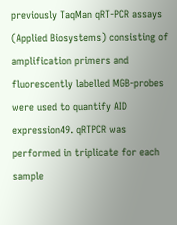previously TaqMan qRT-PCR assays (Applied Biosystems) consisting of amplification primers and fluorescently labelled MGB-probes were used to quantify AID expression49. qRTPCR was performed in triplicate for each sample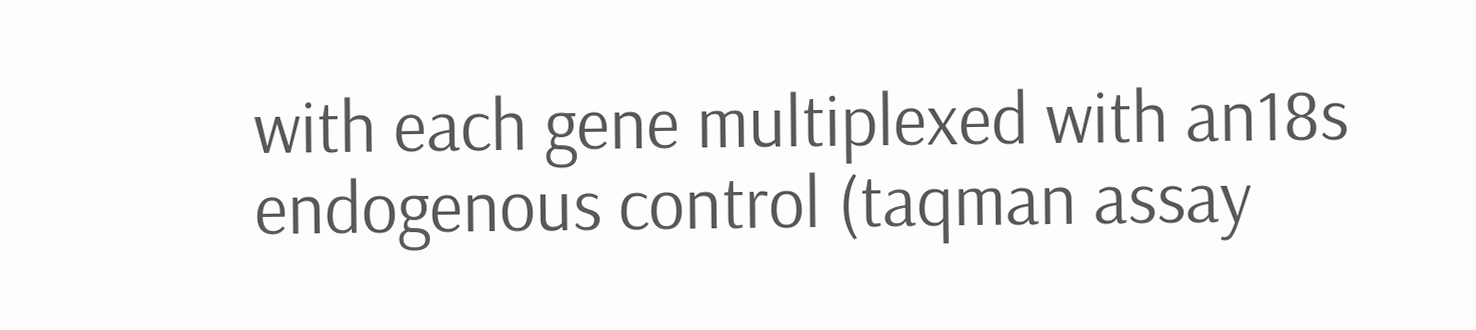with each gene multiplexed with an18s endogenous control (taqman assay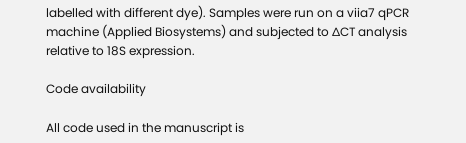labelled with different dye). Samples were run on a viia7 qPCR machine (Applied Biosystems) and subjected to ∆CT analysis relative to 18S expression.

Code availability

All code used in the manuscript is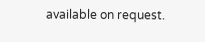available on request.